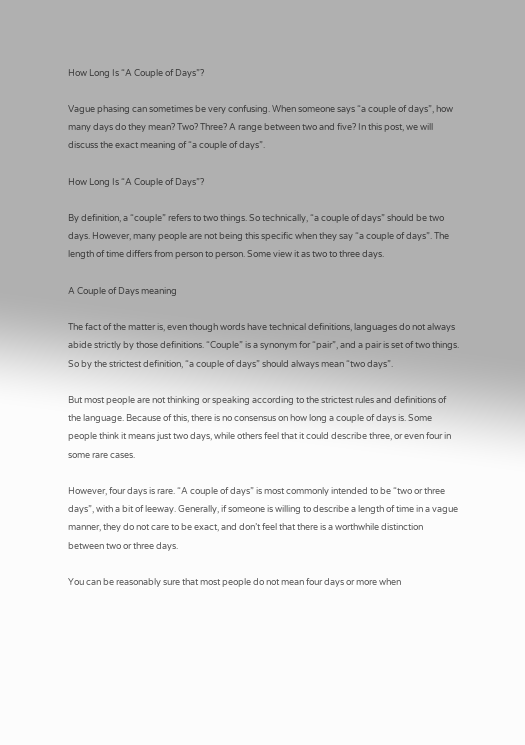How Long Is “A Couple of Days”?

Vague phasing can sometimes be very confusing. When someone says “a couple of days”, how many days do they mean? Two? Three? A range between two and five? In this post, we will discuss the exact meaning of “a couple of days”.

How Long Is “A Couple of Days”?

By definition, a “couple” refers to two things. So technically, “a couple of days” should be two days. However, many people are not being this specific when they say “a couple of days”. The length of time differs from person to person. Some view it as two to three days.

A Couple of Days meaning

The fact of the matter is, even though words have technical definitions, languages do not always abide strictly by those definitions. “Couple” is a synonym for “pair”, and a pair is set of two things. So by the strictest definition, “a couple of days” should always mean “two days”.

But most people are not thinking or speaking according to the strictest rules and definitions of the language. Because of this, there is no consensus on how long a couple of days is. Some people think it means just two days, while others feel that it could describe three, or even four in some rare cases.

However, four days is rare. “A couple of days” is most commonly intended to be “two or three days”, with a bit of leeway. Generally, if someone is willing to describe a length of time in a vague manner, they do not care to be exact, and don’t feel that there is a worthwhile distinction between two or three days.

You can be reasonably sure that most people do not mean four days or more when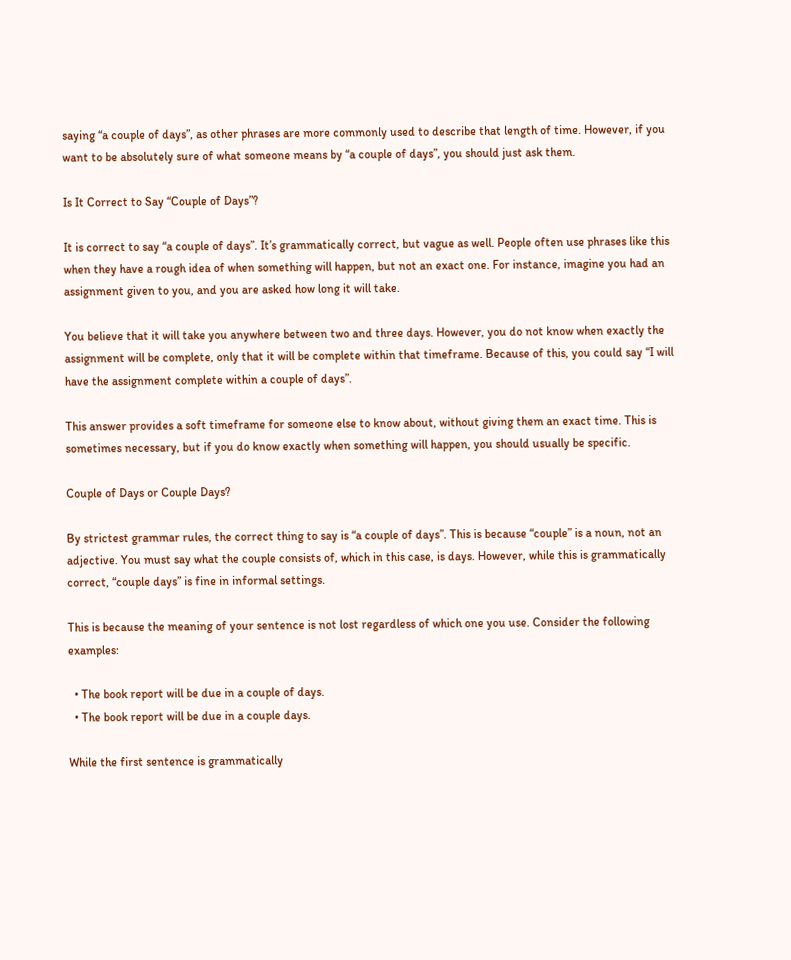saying “a couple of days”, as other phrases are more commonly used to describe that length of time. However, if you want to be absolutely sure of what someone means by “a couple of days”, you should just ask them.

Is It Correct to Say “Couple of Days”?

It is correct to say “a couple of days”. It’s grammatically correct, but vague as well. People often use phrases like this when they have a rough idea of when something will happen, but not an exact one. For instance, imagine you had an assignment given to you, and you are asked how long it will take.

You believe that it will take you anywhere between two and three days. However, you do not know when exactly the assignment will be complete, only that it will be complete within that timeframe. Because of this, you could say “I will have the assignment complete within a couple of days”.

This answer provides a soft timeframe for someone else to know about, without giving them an exact time. This is sometimes necessary, but if you do know exactly when something will happen, you should usually be specific.

Couple of Days or Couple Days?

By strictest grammar rules, the correct thing to say is “a couple of days”. This is because “couple” is a noun, not an adjective. You must say what the couple consists of, which in this case, is days. However, while this is grammatically correct, “couple days” is fine in informal settings.

This is because the meaning of your sentence is not lost regardless of which one you use. Consider the following examples:

  • The book report will be due in a couple of days.
  • The book report will be due in a couple days.

While the first sentence is grammatically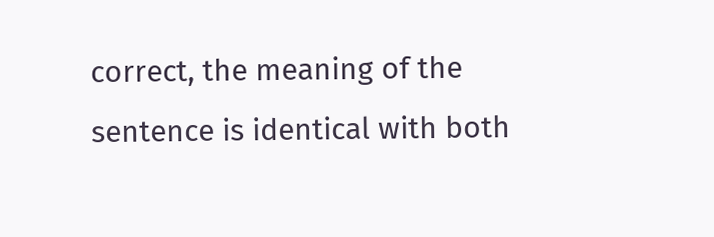correct, the meaning of the sentence is identical with both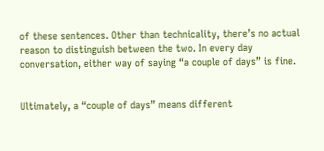of these sentences. Other than technicality, there’s no actual reason to distinguish between the two. In every day conversation, either way of saying “a couple of days” is fine.


Ultimately, a “couple of days” means different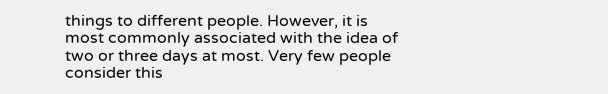things to different people. However, it is most commonly associated with the idea of two or three days at most. Very few people consider this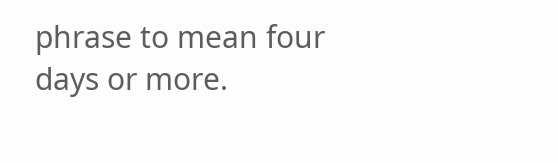phrase to mean four days or more.